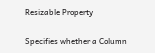Resizable Property

Specifies whether a Column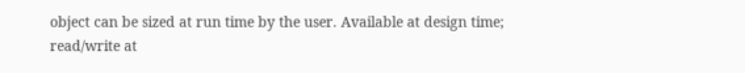object can be sized at run time by the user. Available at design time; read/write at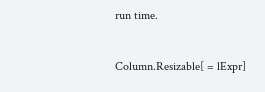run time.

Column.Resizable[ = lExpr]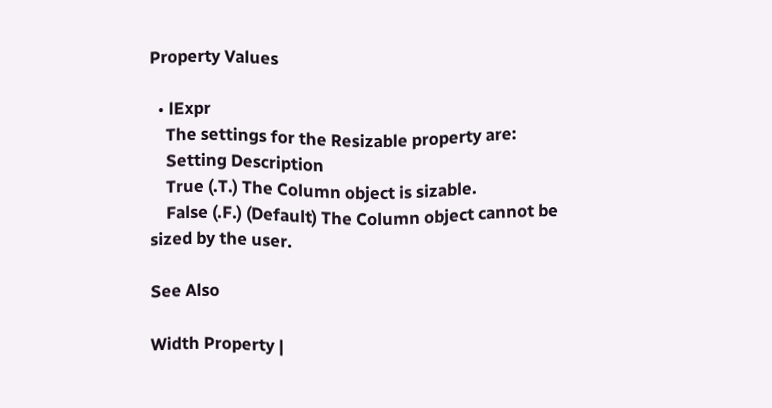Property Values

  • lExpr
    The settings for the Resizable property are:
    Setting Description
    True (.T.) The Column object is sizable.
    False (.F.) (Default) The Column object cannot be sized by the user.

See Also

Width Property |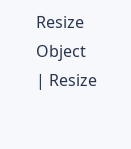Resize Object | Resize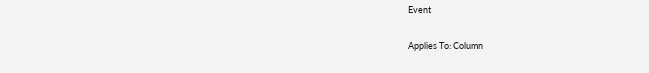Event

Applies To: Column